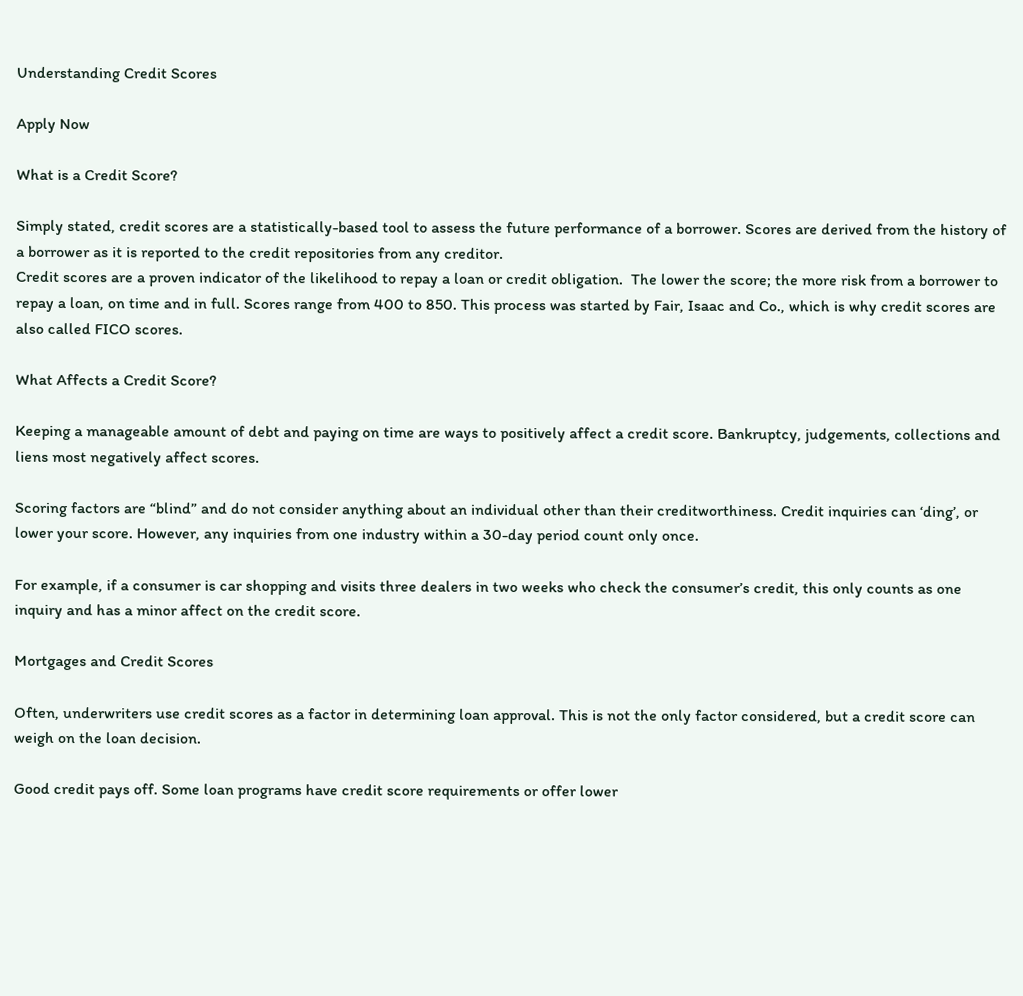Understanding Credit Scores

Apply Now

What is a Credit Score?

Simply stated, credit scores are a statistically-based tool to assess the future performance of a borrower. Scores are derived from the history of a borrower as it is reported to the credit repositories from any creditor.
Credit scores are a proven indicator of the likelihood to repay a loan or credit obligation.  The lower the score; the more risk from a borrower to repay a loan, on time and in full. Scores range from 400 to 850. This process was started by Fair, Isaac and Co., which is why credit scores are also called FICO scores.

What Affects a Credit Score?

Keeping a manageable amount of debt and paying on time are ways to positively affect a credit score. Bankruptcy, judgements, collections and liens most negatively affect scores.

Scoring factors are “blind” and do not consider anything about an individual other than their creditworthiness. Credit inquiries can ‘ding’, or lower your score. However, any inquiries from one industry within a 30-day period count only once.

For example, if a consumer is car shopping and visits three dealers in two weeks who check the consumer’s credit, this only counts as one inquiry and has a minor affect on the credit score.

Mortgages and Credit Scores

Often, underwriters use credit scores as a factor in determining loan approval. This is not the only factor considered, but a credit score can weigh on the loan decision.

Good credit pays off. Some loan programs have credit score requirements or offer lower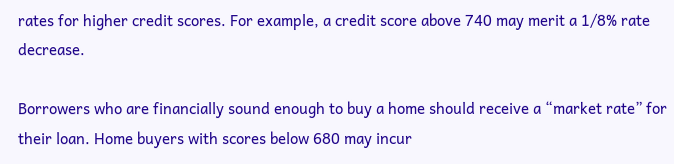rates for higher credit scores. For example, a credit score above 740 may merit a 1/8% rate decrease.

Borrowers who are financially sound enough to buy a home should receive a “market rate” for their loan. Home buyers with scores below 680 may incur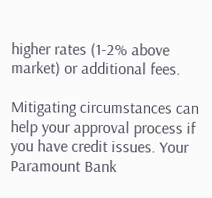higher rates (1-2% above market) or additional fees.

Mitigating circumstances can help your approval process if you have credit issues. Your Paramount Bank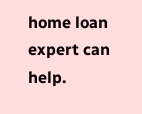home loan expert can help.